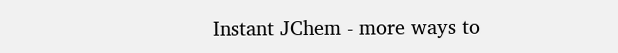Instant JChem - more ways to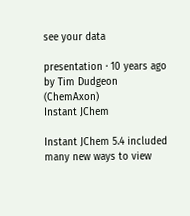see your data

presentation · 10 years ago
by Tim Dudgeon (ChemAxon)
Instant JChem

Instant JChem 5.4 included many new ways to view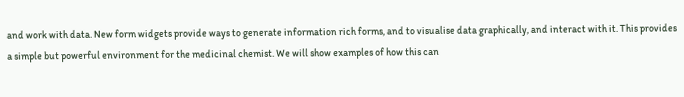and work with data. New form widgets provide ways to generate information rich forms, and to visualise data graphically, and interact with it. This provides a simple but powerful environment for the medicinal chemist. We will show examples of how this can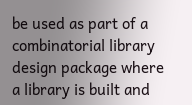be used as part of a combinatorial library design package where a library is built and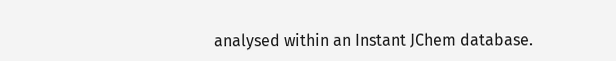analysed within an Instant JChem database.